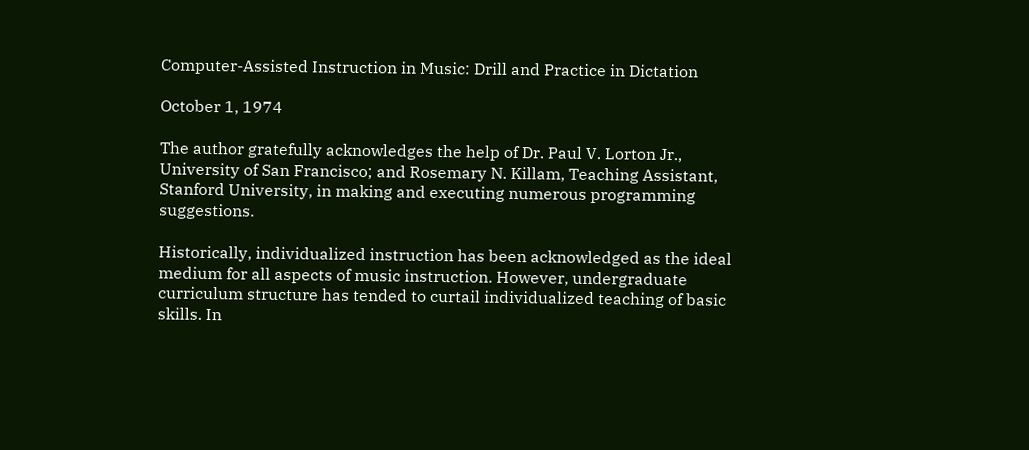Computer-Assisted Instruction in Music: Drill and Practice in Dictation

October 1, 1974

The author gratefully acknowledges the help of Dr. Paul V. Lorton Jr., University of San Francisco; and Rosemary N. Killam, Teaching Assistant, Stanford University, in making and executing numerous programming suggestions.

Historically, individualized instruction has been acknowledged as the ideal medium for all aspects of music instruction. However, undergraduate curriculum structure has tended to curtail individualized teaching of basic skills. In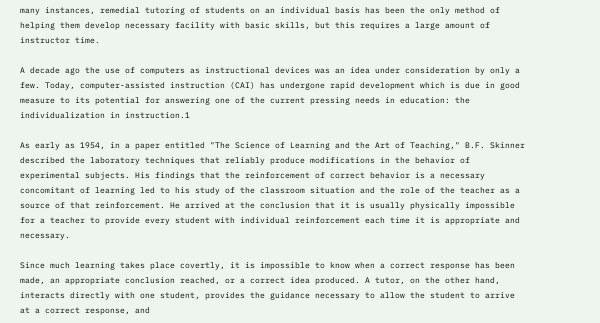many instances, remedial tutoring of students on an individual basis has been the only method of helping them develop necessary facility with basic skills, but this requires a large amount of instructor time.

A decade ago the use of computers as instructional devices was an idea under consideration by only a few. Today, computer-assisted instruction (CAI) has undergone rapid development which is due in good measure to its potential for answering one of the current pressing needs in education: the individualization in instruction.1

As early as 1954, in a paper entitled "The Science of Learning and the Art of Teaching," B.F. Skinner described the laboratory techniques that reliably produce modifications in the behavior of experimental subjects. His findings that the reinforcement of correct behavior is a necessary concomitant of learning led to his study of the classroom situation and the role of the teacher as a source of that reinforcement. He arrived at the conclusion that it is usually physically impossible for a teacher to provide every student with individual reinforcement each time it is appropriate and necessary.

Since much learning takes place covertly, it is impossible to know when a correct response has been made, an appropriate conclusion reached, or a correct idea produced. A tutor, on the other hand, interacts directly with one student, provides the guidance necessary to allow the student to arrive at a correct response, and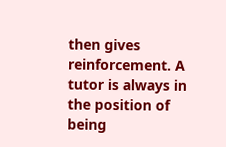then gives reinforcement. A tutor is always in the position of being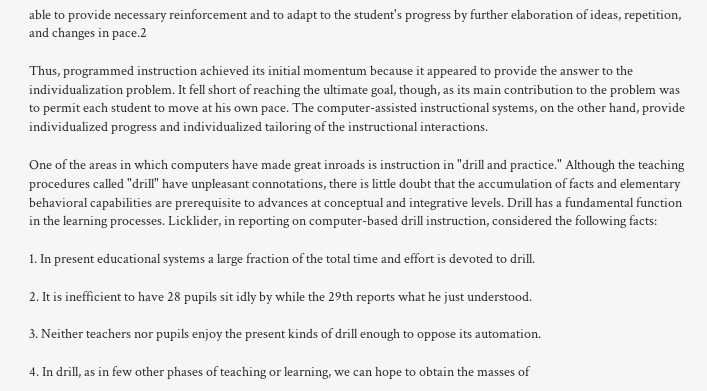able to provide necessary reinforcement and to adapt to the student's progress by further elaboration of ideas, repetition, and changes in pace.2

Thus, programmed instruction achieved its initial momentum because it appeared to provide the answer to the individualization problem. It fell short of reaching the ultimate goal, though, as its main contribution to the problem was to permit each student to move at his own pace. The computer-assisted instructional systems, on the other hand, provide individualized progress and individualized tailoring of the instructional interactions.

One of the areas in which computers have made great inroads is instruction in "drill and practice." Although the teaching procedures called "drill" have unpleasant connotations, there is little doubt that the accumulation of facts and elementary behavioral capabilities are prerequisite to advances at conceptual and integrative levels. Drill has a fundamental function in the learning processes. Licklider, in reporting on computer-based drill instruction, considered the following facts:

1. In present educational systems a large fraction of the total time and effort is devoted to drill.

2. It is inefficient to have 28 pupils sit idly by while the 29th reports what he just understood.

3. Neither teachers nor pupils enjoy the present kinds of drill enough to oppose its automation.

4. In drill, as in few other phases of teaching or learning, we can hope to obtain the masses of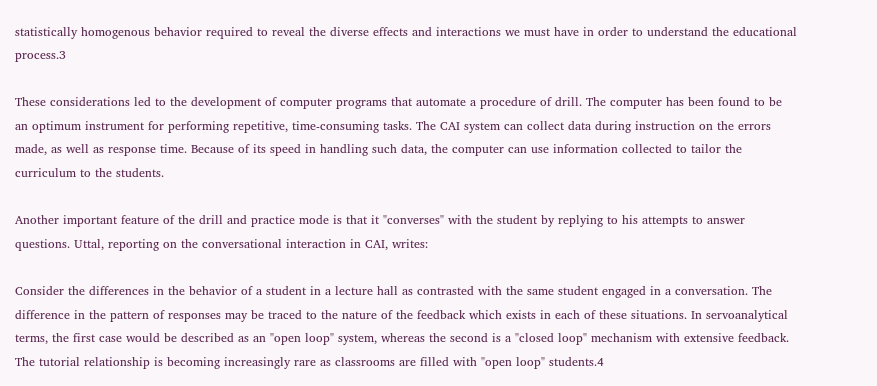statistically homogenous behavior required to reveal the diverse effects and interactions we must have in order to understand the educational process.3

These considerations led to the development of computer programs that automate a procedure of drill. The computer has been found to be an optimum instrument for performing repetitive, time-consuming tasks. The CAI system can collect data during instruction on the errors made, as well as response time. Because of its speed in handling such data, the computer can use information collected to tailor the curriculum to the students.

Another important feature of the drill and practice mode is that it "converses" with the student by replying to his attempts to answer questions. Uttal, reporting on the conversational interaction in CAI, writes:

Consider the differences in the behavior of a student in a lecture hall as contrasted with the same student engaged in a conversation. The difference in the pattern of responses may be traced to the nature of the feedback which exists in each of these situations. In servoanalytical terms, the first case would be described as an "open loop" system, whereas the second is a "closed loop" mechanism with extensive feedback. The tutorial relationship is becoming increasingly rare as classrooms are filled with "open loop" students.4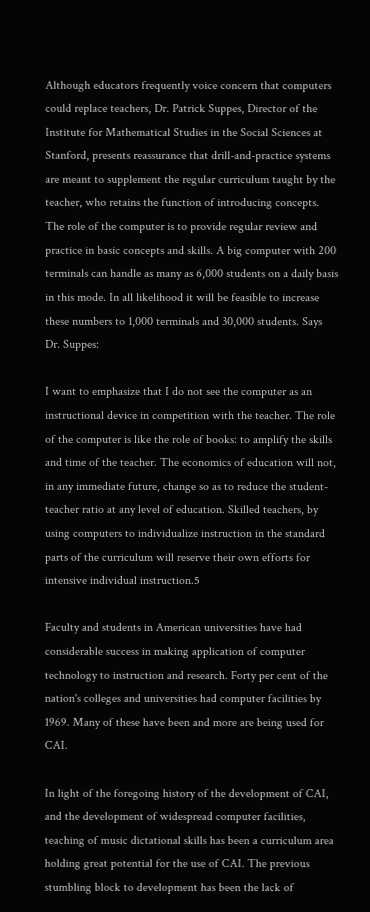Although educators frequently voice concern that computers could replace teachers, Dr. Patrick Suppes, Director of the Institute for Mathematical Studies in the Social Sciences at Stanford, presents reassurance that drill-and-practice systems are meant to supplement the regular curriculum taught by the teacher, who retains the function of introducing concepts. The role of the computer is to provide regular review and practice in basic concepts and skills. A big computer with 200 terminals can handle as many as 6,000 students on a daily basis in this mode. In all likelihood it will be feasible to increase these numbers to 1,000 terminals and 30,000 students. Says Dr. Suppes:

I want to emphasize that I do not see the computer as an instructional device in competition with the teacher. The role of the computer is like the role of books: to amplify the skills and time of the teacher. The economics of education will not, in any immediate future, change so as to reduce the student-teacher ratio at any level of education. Skilled teachers, by using computers to individualize instruction in the standard parts of the curriculum will reserve their own efforts for intensive individual instruction.5

Faculty and students in American universities have had considerable success in making application of computer technology to instruction and research. Forty per cent of the nation's colleges and universities had computer facilities by 1969. Many of these have been and more are being used for CAI.

In light of the foregoing history of the development of CAI, and the development of widespread computer facilities, teaching of music dictational skills has been a curriculum area holding great potential for the use of CAI. The previous stumbling block to development has been the lack of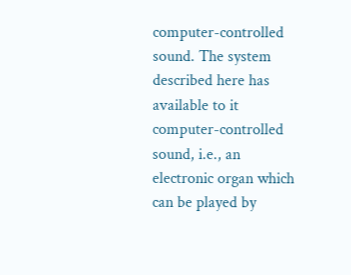computer-controlled sound. The system described here has available to it computer-controlled sound, i.e., an electronic organ which can be played by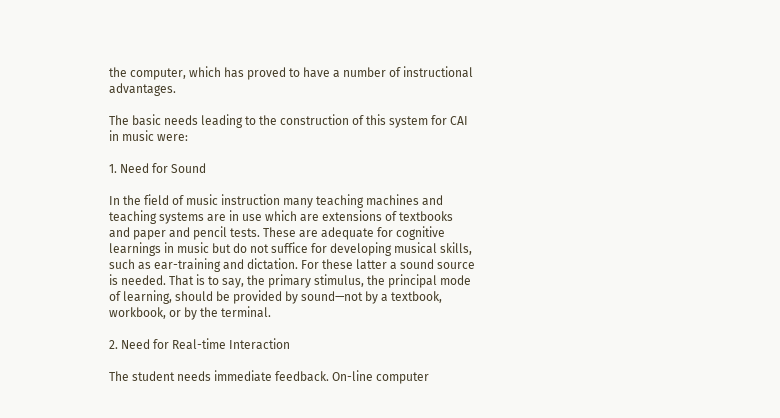the computer, which has proved to have a number of instructional advantages.

The basic needs leading to the construction of this system for CAI in music were:

1. Need for Sound

In the field of music instruction many teaching machines and teaching systems are in use which are extensions of textbooks and paper and pencil tests. These are adequate for cognitive learnings in music but do not suffice for developing musical skills, such as ear-training and dictation. For these latter a sound source is needed. That is to say, the primary stimulus, the principal mode of learning, should be provided by sound—not by a textbook, workbook, or by the terminal.

2. Need for Real-time Interaction

The student needs immediate feedback. On-line computer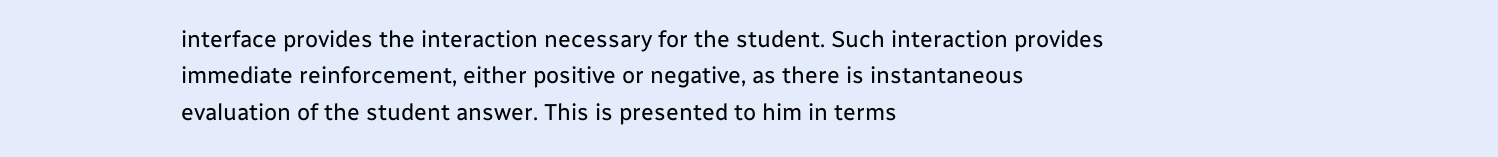interface provides the interaction necessary for the student. Such interaction provides immediate reinforcement, either positive or negative, as there is instantaneous evaluation of the student answer. This is presented to him in terms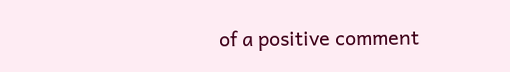of a positive comment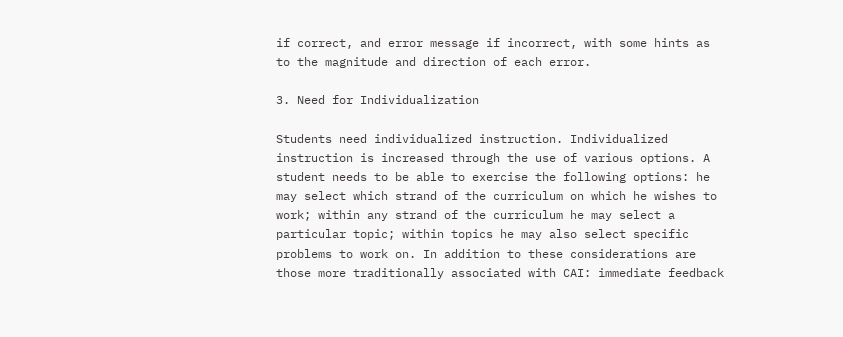if correct, and error message if incorrect, with some hints as to the magnitude and direction of each error.

3. Need for Individualization

Students need individualized instruction. Individualized instruction is increased through the use of various options. A student needs to be able to exercise the following options: he may select which strand of the curriculum on which he wishes to work; within any strand of the curriculum he may select a particular topic; within topics he may also select specific problems to work on. In addition to these considerations are those more traditionally associated with CAI: immediate feedback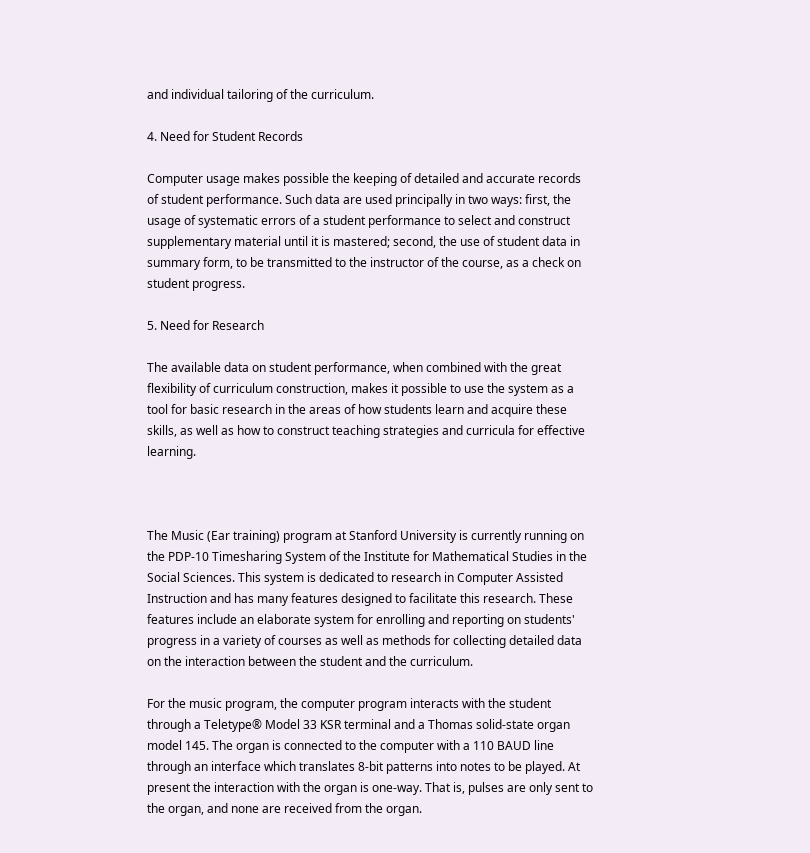and individual tailoring of the curriculum.

4. Need for Student Records

Computer usage makes possible the keeping of detailed and accurate records of student performance. Such data are used principally in two ways: first, the usage of systematic errors of a student performance to select and construct supplementary material until it is mastered; second, the use of student data in summary form, to be transmitted to the instructor of the course, as a check on student progress.

5. Need for Research

The available data on student performance, when combined with the great flexibility of curriculum construction, makes it possible to use the system as a tool for basic research in the areas of how students learn and acquire these skills, as well as how to construct teaching strategies and curricula for effective learning.



The Music (Ear training) program at Stanford University is currently running on the PDP-10 Timesharing System of the Institute for Mathematical Studies in the Social Sciences. This system is dedicated to research in Computer Assisted Instruction and has many features designed to facilitate this research. These features include an elaborate system for enrolling and reporting on students' progress in a variety of courses as well as methods for collecting detailed data on the interaction between the student and the curriculum.

For the music program, the computer program interacts with the student through a Teletype® Model 33 KSR terminal and a Thomas solid-state organ model 145. The organ is connected to the computer with a 110 BAUD line through an interface which translates 8-bit patterns into notes to be played. At present the interaction with the organ is one-way. That is, pulses are only sent to the organ, and none are received from the organ.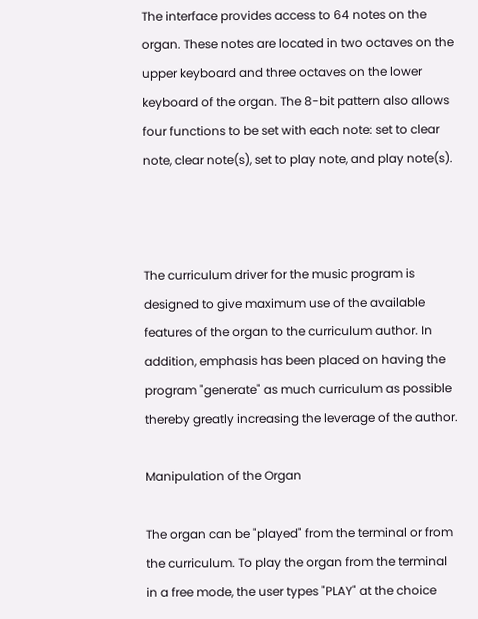The interface provides access to 64 notes on the organ. These notes are located in two octaves on the upper keyboard and three octaves on the lower keyboard of the organ. The 8-bit pattern also allows four functions to be set with each note: set to clear note, clear note(s), set to play note, and play note(s).



The curriculum driver for the music program is designed to give maximum use of the available features of the organ to the curriculum author. In addition, emphasis has been placed on having the program "generate" as much curriculum as possible thereby greatly increasing the leverage of the author.

Manipulation of the Organ

The organ can be "played" from the terminal or from the curriculum. To play the organ from the terminal in a free mode, the user types "PLAY" at the choice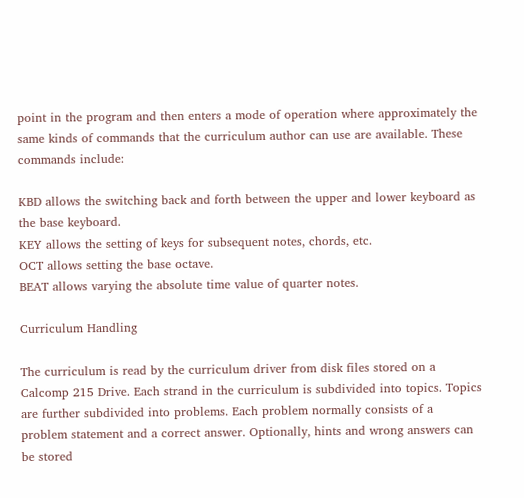point in the program and then enters a mode of operation where approximately the same kinds of commands that the curriculum author can use are available. These commands include:

KBD allows the switching back and forth between the upper and lower keyboard as the base keyboard.
KEY allows the setting of keys for subsequent notes, chords, etc.
OCT allows setting the base octave.
BEAT allows varying the absolute time value of quarter notes.

Curriculum Handling

The curriculum is read by the curriculum driver from disk files stored on a Calcomp 215 Drive. Each strand in the curriculum is subdivided into topics. Topics are further subdivided into problems. Each problem normally consists of a problem statement and a correct answer. Optionally, hints and wrong answers can be stored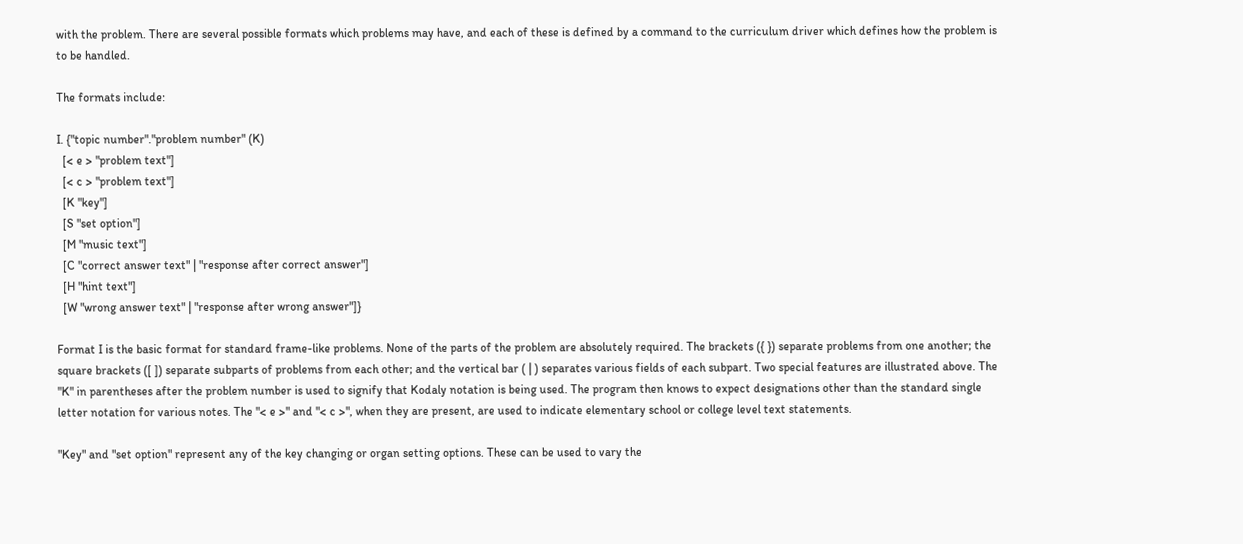with the problem. There are several possible formats which problems may have, and each of these is defined by a command to the curriculum driver which defines how the problem is to be handled.

The formats include:

I. {"topic number"."problem number" (K)
  [< e > "problem text"]
  [< c > "problem text"]
  [K "key"]
  [S "set option"]
  [M "music text"]
  [C "correct answer text" | "response after correct answer"]
  [H "hint text"]
  [W "wrong answer text" | "response after wrong answer"]}

Format I is the basic format for standard frame-like problems. None of the parts of the problem are absolutely required. The brackets ({ }) separate problems from one another; the square brackets ([ ]) separate subparts of problems from each other; and the vertical bar ( | ) separates various fields of each subpart. Two special features are illustrated above. The "K" in parentheses after the problem number is used to signify that Kodaly notation is being used. The program then knows to expect designations other than the standard single letter notation for various notes. The "< e >" and "< c >", when they are present, are used to indicate elementary school or college level text statements.

"Key" and "set option" represent any of the key changing or organ setting options. These can be used to vary the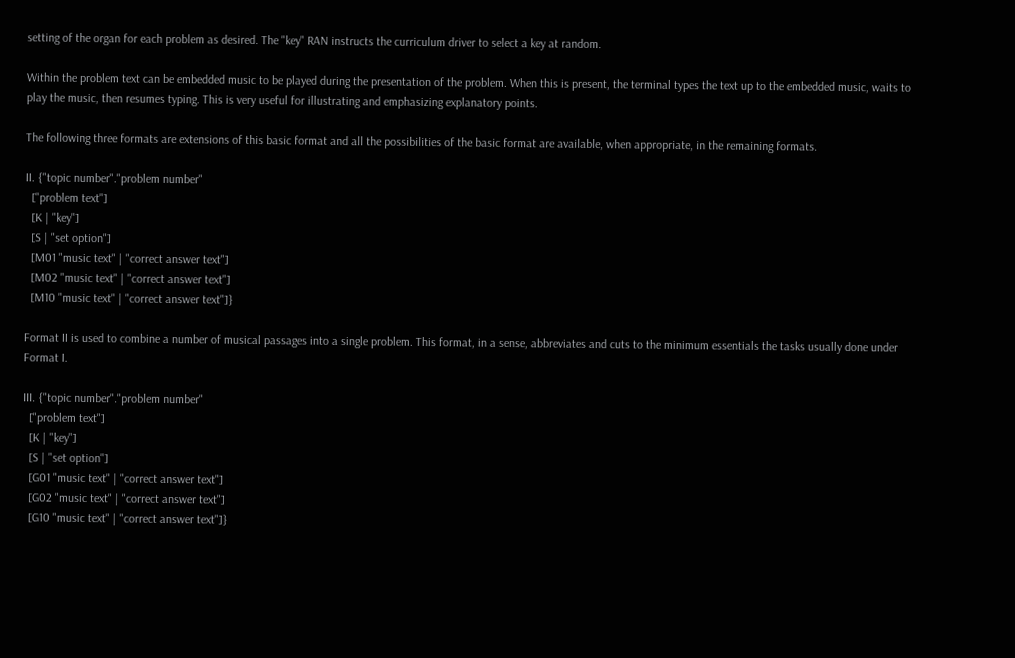setting of the organ for each problem as desired. The "key" RAN instructs the curriculum driver to select a key at random.

Within the problem text can be embedded music to be played during the presentation of the problem. When this is present, the terminal types the text up to the embedded music, waits to play the music, then resumes typing. This is very useful for illustrating and emphasizing explanatory points.

The following three formats are extensions of this basic format and all the possibilities of the basic format are available, when appropriate, in the remaining formats.

II. {"topic number"."problem number"
  ["problem text"]
  [K | "key"]
  [S | "set option"]
  [M01 "music text" | "correct answer text"]
  [M02 "music text" | "correct answer text"]
  [M10 "music text" | "correct answer text"]}

Format II is used to combine a number of musical passages into a single problem. This format, in a sense, abbreviates and cuts to the minimum essentials the tasks usually done under Format I.

III. {"topic number"."problem number"
  ["problem text"]
  [K | "key"]
  [S | "set option"]
  [G01 "music text" | "correct answer text"]
  [G02 "music text" | "correct answer text"]
  [G10 "music text" | "correct answer text"]}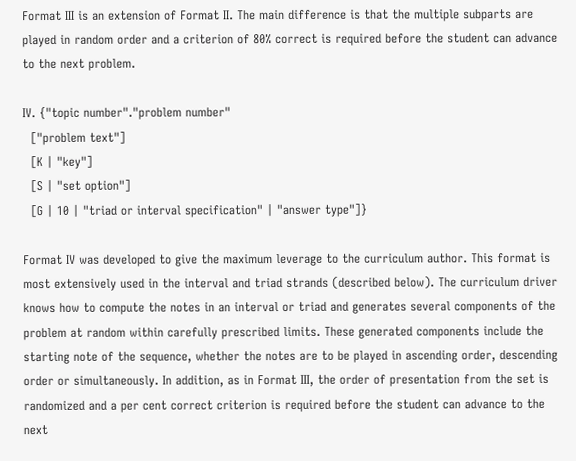Format III is an extension of Format II. The main difference is that the multiple subparts are played in random order and a criterion of 80% correct is required before the student can advance to the next problem.

IV. {"topic number"."problem number"
  ["problem text"]
  [K | "key"]
  [S | "set option"]
  [G | 10 | "triad or interval specification" | "answer type"]}

Format IV was developed to give the maximum leverage to the curriculum author. This format is most extensively used in the interval and triad strands (described below). The curriculum driver knows how to compute the notes in an interval or triad and generates several components of the problem at random within carefully prescribed limits. These generated components include the starting note of the sequence, whether the notes are to be played in ascending order, descending order or simultaneously. In addition, as in Format III, the order of presentation from the set is randomized and a per cent correct criterion is required before the student can advance to the next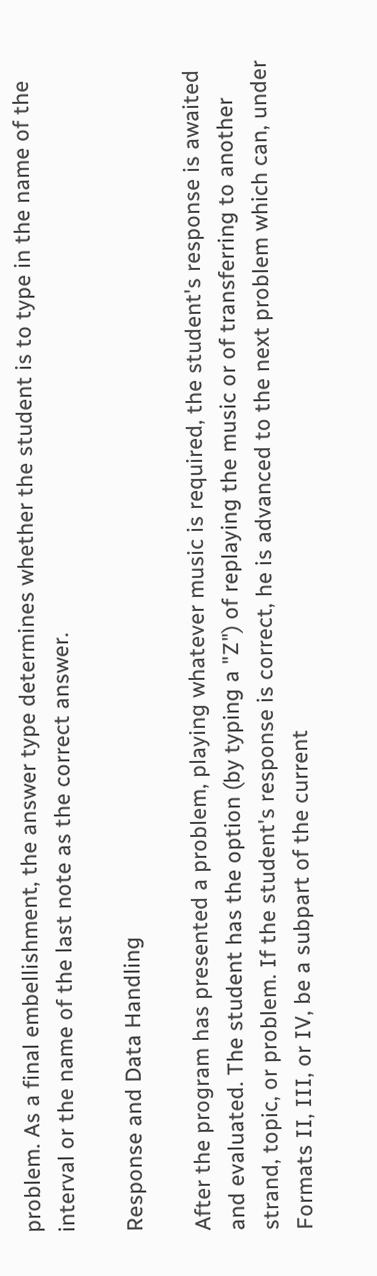problem. As a final embellishment, the answer type determines whether the student is to type in the name of the interval or the name of the last note as the correct answer.

Response and Data Handling

After the program has presented a problem, playing whatever music is required, the student's response is awaited and evaluated. The student has the option (by typing a "Z") of replaying the music or of transferring to another strand, topic, or problem. If the student's response is correct, he is advanced to the next problem which can, under Formats II, III, or IV, be a subpart of the current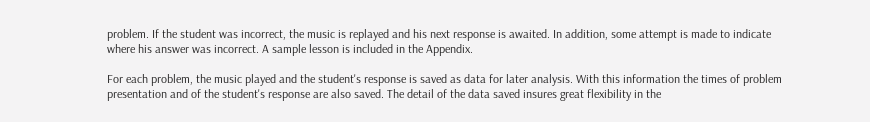problem. If the student was incorrect, the music is replayed and his next response is awaited. In addition, some attempt is made to indicate where his answer was incorrect. A sample lesson is included in the Appendix.

For each problem, the music played and the student's response is saved as data for later analysis. With this information the times of problem presentation and of the student's response are also saved. The detail of the data saved insures great flexibility in the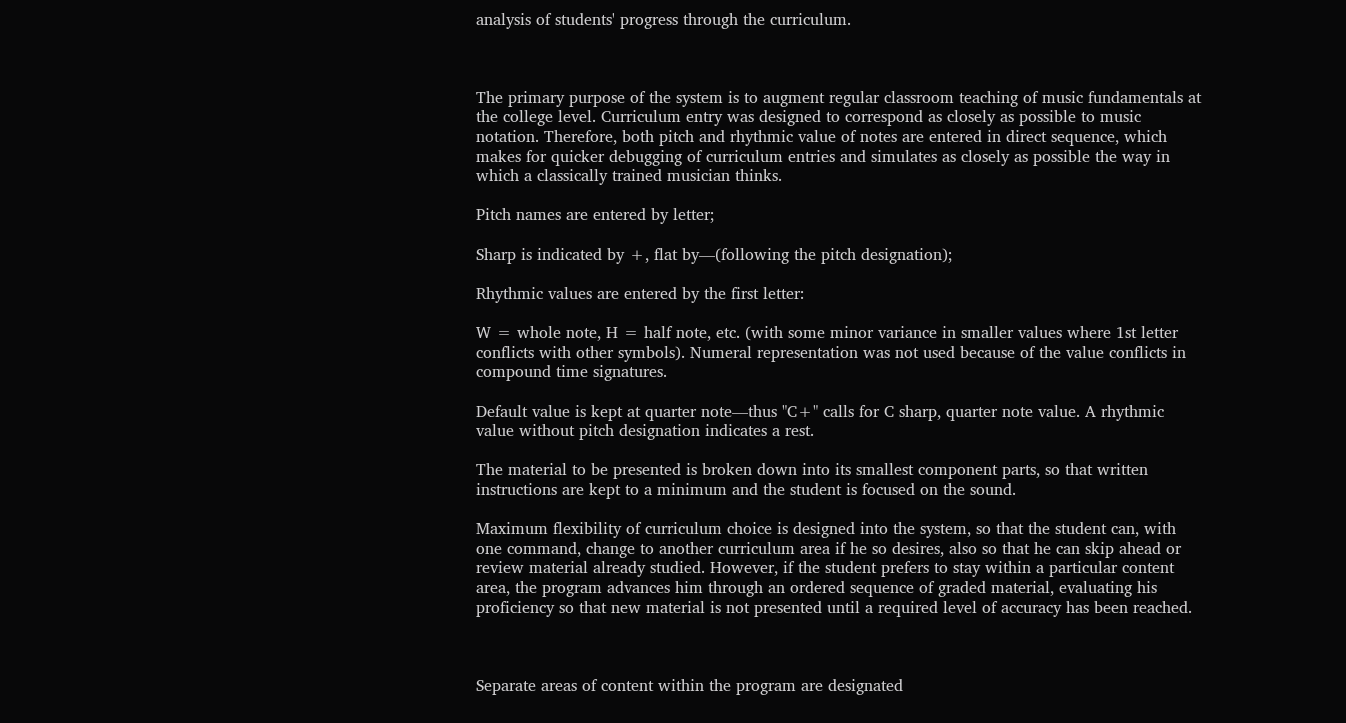analysis of students' progress through the curriculum.



The primary purpose of the system is to augment regular classroom teaching of music fundamentals at the college level. Curriculum entry was designed to correspond as closely as possible to music notation. Therefore, both pitch and rhythmic value of notes are entered in direct sequence, which makes for quicker debugging of curriculum entries and simulates as closely as possible the way in which a classically trained musician thinks.

Pitch names are entered by letter;

Sharp is indicated by +, flat by—(following the pitch designation);

Rhythmic values are entered by the first letter:

W = whole note, H = half note, etc. (with some minor variance in smaller values where 1st letter conflicts with other symbols). Numeral representation was not used because of the value conflicts in compound time signatures.

Default value is kept at quarter note—thus "C+" calls for C sharp, quarter note value. A rhythmic value without pitch designation indicates a rest.

The material to be presented is broken down into its smallest component parts, so that written instructions are kept to a minimum and the student is focused on the sound.

Maximum flexibility of curriculum choice is designed into the system, so that the student can, with one command, change to another curriculum area if he so desires, also so that he can skip ahead or review material already studied. However, if the student prefers to stay within a particular content area, the program advances him through an ordered sequence of graded material, evaluating his proficiency so that new material is not presented until a required level of accuracy has been reached.



Separate areas of content within the program are designated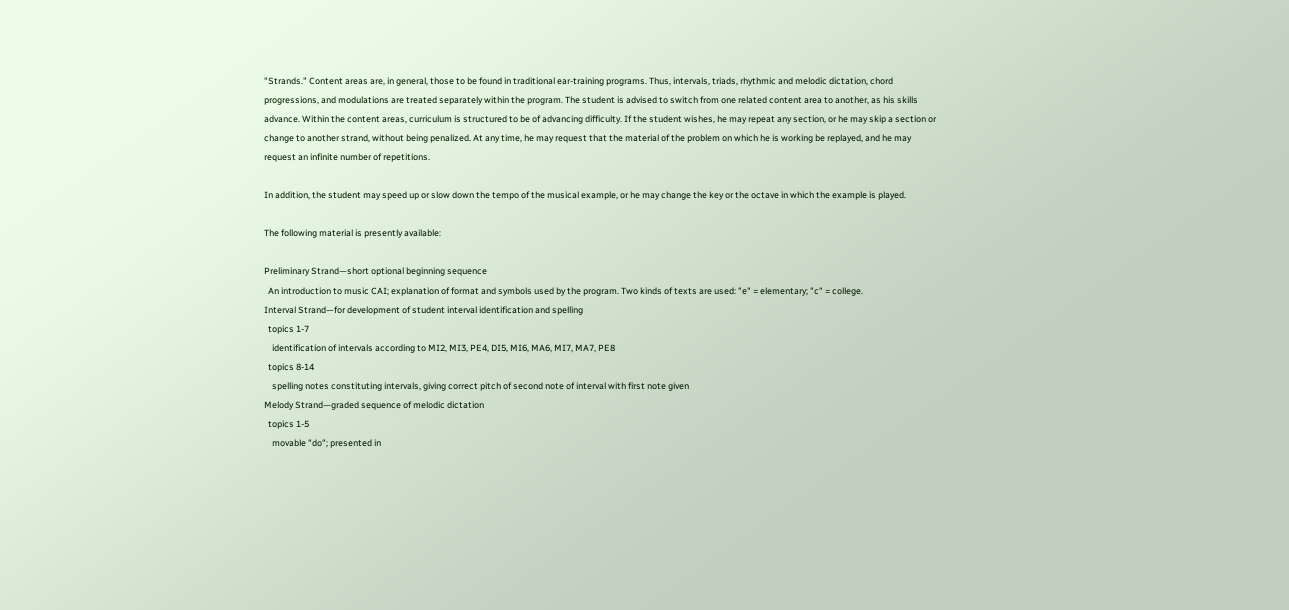"Strands." Content areas are, in general, those to be found in traditional ear-training programs. Thus, intervals, triads, rhythmic and melodic dictation, chord progressions, and modulations are treated separately within the program. The student is advised to switch from one related content area to another, as his skills advance. Within the content areas, curriculum is structured to be of advancing difficulty. If the student wishes, he may repeat any section, or he may skip a section or change to another strand, without being penalized. At any time, he may request that the material of the problem on which he is working be replayed, and he may request an infinite number of repetitions.

In addition, the student may speed up or slow down the tempo of the musical example, or he may change the key or the octave in which the example is played.

The following material is presently available:

Preliminary Strand—short optional beginning sequence
  An introduction to music CAI; explanation of format and symbols used by the program. Two kinds of texts are used: "e" = elementary; "c" = college.
Interval Strand—for development of student interval identification and spelling
  topics 1-7
    identification of intervals according to MI2, MI3, PE4, DI5, MI6, MA6, MI7, MA7, PE8
  topics 8-14
    spelling notes constituting intervals, giving correct pitch of second note of interval with first note given
Melody Strand—graded sequence of melodic dictation
  topics 1-5
    movable "do"; presented in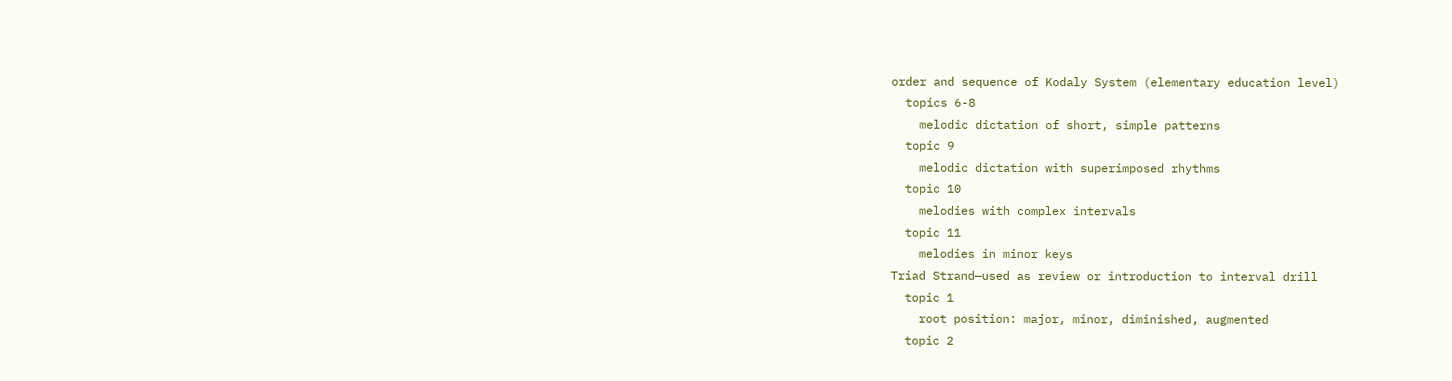order and sequence of Kodaly System (elementary education level)
  topics 6-8
    melodic dictation of short, simple patterns
  topic 9
    melodic dictation with superimposed rhythms
  topic 10
    melodies with complex intervals
  topic 11
    melodies in minor keys
Triad Strand—used as review or introduction to interval drill
  topic 1
    root position: major, minor, diminished, augmented
  topic 2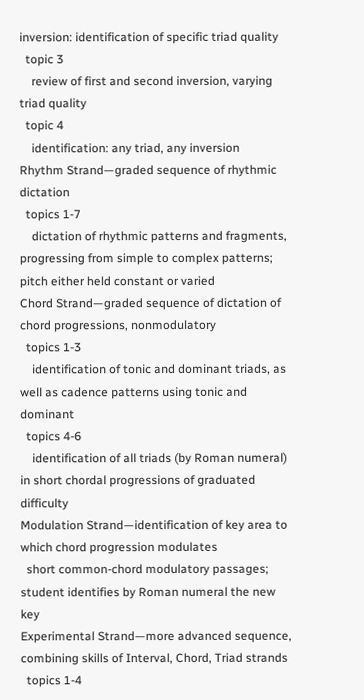inversion: identification of specific triad quality
  topic 3
    review of first and second inversion, varying triad quality
  topic 4
    identification: any triad, any inversion
Rhythm Strand—graded sequence of rhythmic dictation
  topics 1-7
    dictation of rhythmic patterns and fragments, progressing from simple to complex patterns; pitch either held constant or varied
Chord Strand—graded sequence of dictation of chord progressions, nonmodulatory
  topics 1-3
    identification of tonic and dominant triads, as well as cadence patterns using tonic and dominant
  topics 4-6
    identification of all triads (by Roman numeral) in short chordal progressions of graduated difficulty
Modulation Strand—identification of key area to which chord progression modulates
  short common-chord modulatory passages; student identifies by Roman numeral the new key
Experimental Strand—more advanced sequence, combining skills of Interval, Chord, Triad strands
  topics 1-4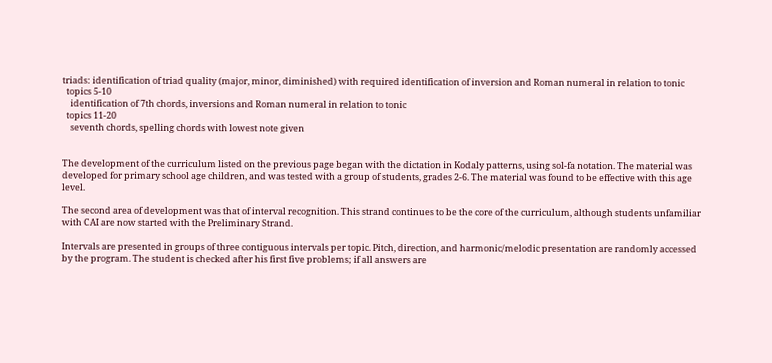triads: identification of triad quality (major, minor, diminished) with required identification of inversion and Roman numeral in relation to tonic
  topics 5-10
    identification of 7th chords, inversions and Roman numeral in relation to tonic
  topics 11-20
    seventh chords, spelling chords with lowest note given


The development of the curriculum listed on the previous page began with the dictation in Kodaly patterns, using sol-fa notation. The material was developed for primary school age children, and was tested with a group of students, grades 2-6. The material was found to be effective with this age level.

The second area of development was that of interval recognition. This strand continues to be the core of the curriculum, although students unfamiliar with CAI are now started with the Preliminary Strand.

Intervals are presented in groups of three contiguous intervals per topic. Pitch, direction, and harmonic/melodic presentation are randomly accessed by the program. The student is checked after his first five problems; if all answers are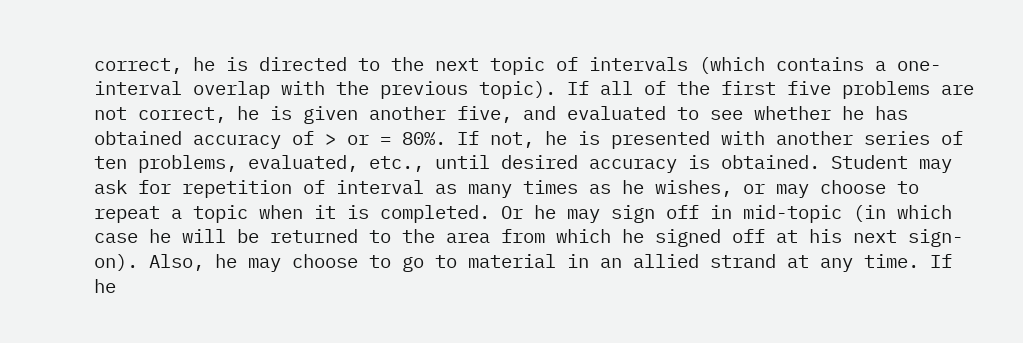correct, he is directed to the next topic of intervals (which contains a one-interval overlap with the previous topic). If all of the first five problems are not correct, he is given another five, and evaluated to see whether he has obtained accuracy of > or = 80%. If not, he is presented with another series of ten problems, evaluated, etc., until desired accuracy is obtained. Student may ask for repetition of interval as many times as he wishes, or may choose to repeat a topic when it is completed. Or he may sign off in mid-topic (in which case he will be returned to the area from which he signed off at his next sign-on). Also, he may choose to go to material in an allied strand at any time. If he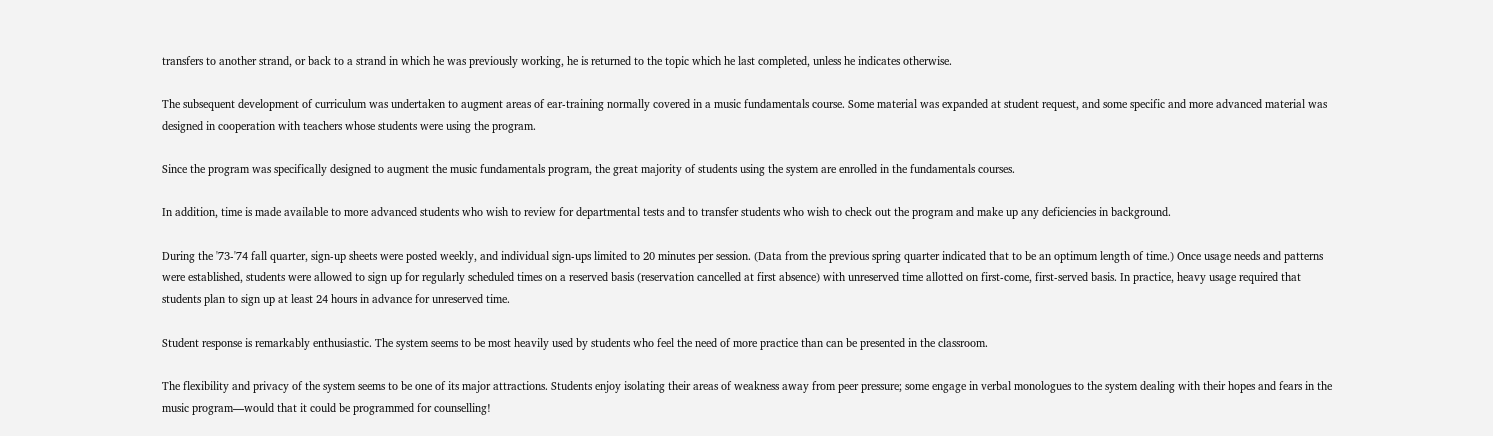transfers to another strand, or back to a strand in which he was previously working, he is returned to the topic which he last completed, unless he indicates otherwise.

The subsequent development of curriculum was undertaken to augment areas of ear-training normally covered in a music fundamentals course. Some material was expanded at student request, and some specific and more advanced material was designed in cooperation with teachers whose students were using the program.

Since the program was specifically designed to augment the music fundamentals program, the great majority of students using the system are enrolled in the fundamentals courses.

In addition, time is made available to more advanced students who wish to review for departmental tests and to transfer students who wish to check out the program and make up any deficiencies in background.

During the '73-'74 fall quarter, sign-up sheets were posted weekly, and individual sign-ups limited to 20 minutes per session. (Data from the previous spring quarter indicated that to be an optimum length of time.) Once usage needs and patterns were established, students were allowed to sign up for regularly scheduled times on a reserved basis (reservation cancelled at first absence) with unreserved time allotted on first-come, first-served basis. In practice, heavy usage required that students plan to sign up at least 24 hours in advance for unreserved time.

Student response is remarkably enthusiastic. The system seems to be most heavily used by students who feel the need of more practice than can be presented in the classroom.

The flexibility and privacy of the system seems to be one of its major attractions. Students enjoy isolating their areas of weakness away from peer pressure; some engage in verbal monologues to the system dealing with their hopes and fears in the music program—would that it could be programmed for counselling!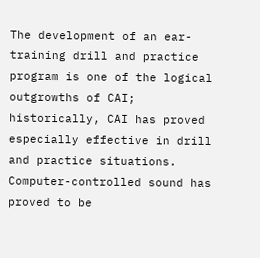The development of an ear-training drill and practice program is one of the logical outgrowths of CAI; historically, CAI has proved especially effective in drill and practice situations. Computer-controlled sound has proved to be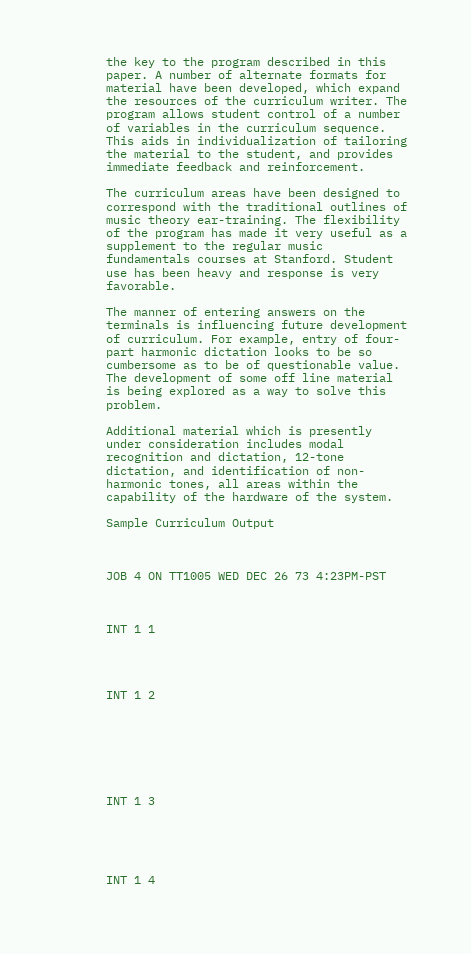the key to the program described in this paper. A number of alternate formats for material have been developed, which expand the resources of the curriculum writer. The program allows student control of a number of variables in the curriculum sequence. This aids in individualization of tailoring the material to the student, and provides immediate feedback and reinforcement.

The curriculum areas have been designed to correspond with the traditional outlines of music theory ear-training. The flexibility of the program has made it very useful as a supplement to the regular music fundamentals courses at Stanford. Student use has been heavy and response is very favorable.

The manner of entering answers on the terminals is influencing future development of curriculum. For example, entry of four-part harmonic dictation looks to be so cumbersome as to be of questionable value. The development of some off line material is being explored as a way to solve this problem.

Additional material which is presently under consideration includes modal recognition and dictation, 12-tone dictation, and identification of non-harmonic tones, all areas within the capability of the hardware of the system.

Sample Curriculum Output



JOB 4 ON TT1005 WED DEC 26 73 4:23PM-PST



INT 1 1




INT 1 2







INT 1 3





INT 1 4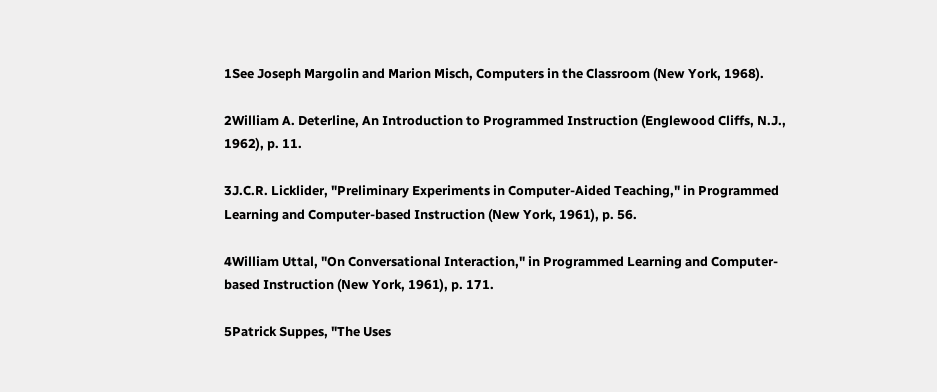1See Joseph Margolin and Marion Misch, Computers in the Classroom (New York, 1968).

2William A. Deterline, An Introduction to Programmed Instruction (Englewood Cliffs, N.J., 1962), p. 11.

3J.C.R. Licklider, "Preliminary Experiments in Computer-Aided Teaching," in Programmed Learning and Computer-based Instruction (New York, 1961), p. 56.

4William Uttal, "On Conversational Interaction," in Programmed Learning and Computer-based Instruction (New York, 1961), p. 171.

5Patrick Suppes, "The Uses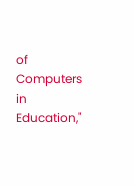of Computers in Education,"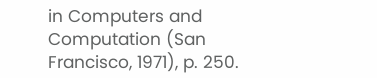in Computers and Computation (San Francisco, 1971), p. 250.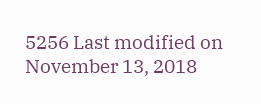5256 Last modified on November 13, 2018